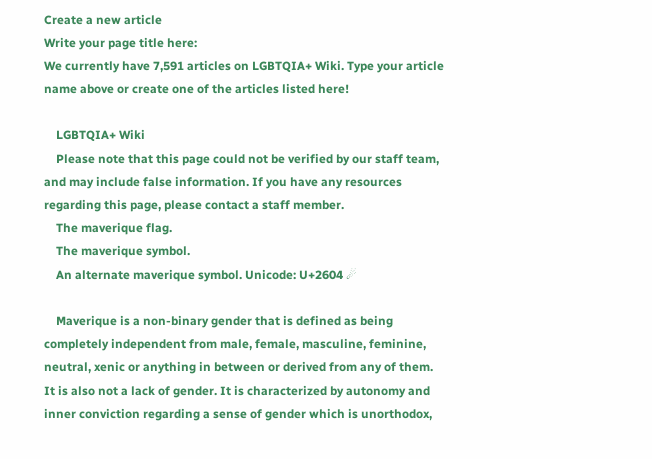Create a new article
Write your page title here:
We currently have 7,591 articles on LGBTQIA+ Wiki. Type your article name above or create one of the articles listed here!

    LGBTQIA+ Wiki
    Please note that this page could not be verified by our staff team, and may include false information. If you have any resources regarding this page, please contact a staff member.
    The maverique flag.
    The maverique symbol.
    An alternate maverique symbol. Unicode: U+2604 ☄

    Maverique is a non-binary gender that is defined as being completely independent from male, female, masculine, feminine, neutral, xenic or anything in between or derived from any of them. It is also not a lack of gender. It is characterized by autonomy and inner conviction regarding a sense of gender which is unorthodox,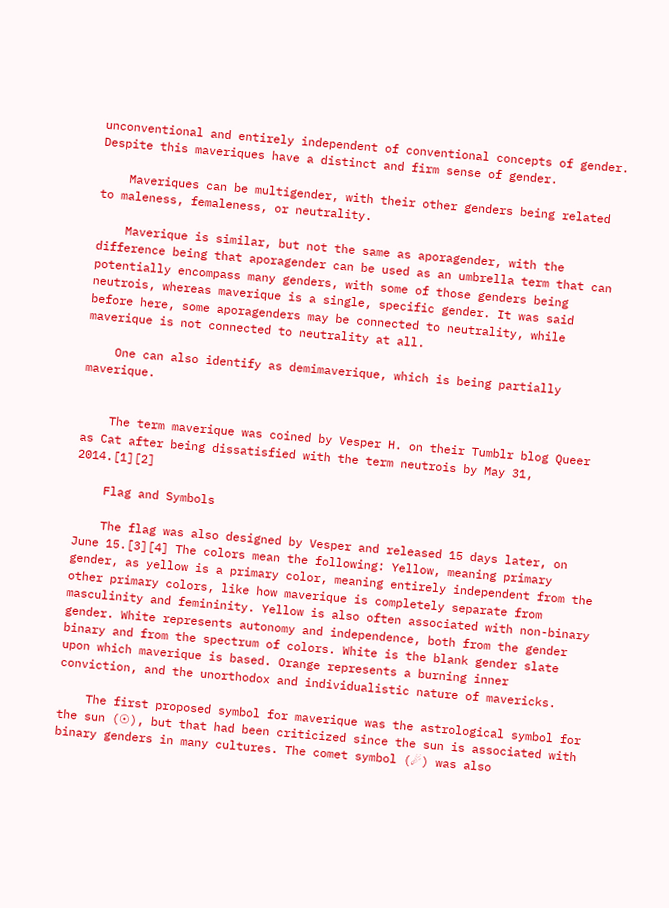unconventional and entirely independent of conventional concepts of gender. Despite this maveriques have a distinct and firm sense of gender.

    Maveriques can be multigender, with their other genders being related to maleness, femaleness, or neutrality.

    Maverique is similar, but not the same as aporagender, with the difference being that aporagender can be used as an umbrella term that can potentially encompass many genders, with some of those genders being neutrois, whereas maverique is a single, specific gender. It was said before here, some aporagenders may be connected to neutrality, while maverique is not connected to neutrality at all.

    One can also identify as demimaverique, which is being partially maverique.


    The term maverique was coined by Vesper H. on their Tumblr blog Queer as Cat after being dissatisfied with the term neutrois by May 31, 2014.[1][2]

    Flag and Symbols

    The flag was also designed by Vesper and released 15 days later, on June 15.[3][4] The colors mean the following: Yellow, meaning primary gender, as yellow is a primary color, meaning entirely independent from the other primary colors, like how maverique is completely separate from masculinity and femininity. Yellow is also often associated with non-binary gender. White represents autonomy and independence, both from the gender binary and from the spectrum of colors. White is the blank gender slate upon which maverique is based. Orange represents a burning inner conviction, and the unorthodox and individualistic nature of mavericks.

    The first proposed symbol for maverique was the astrological symbol for the sun (☉), but that had been criticized since the sun is associated with binary genders in many cultures. The comet symbol (☄) was also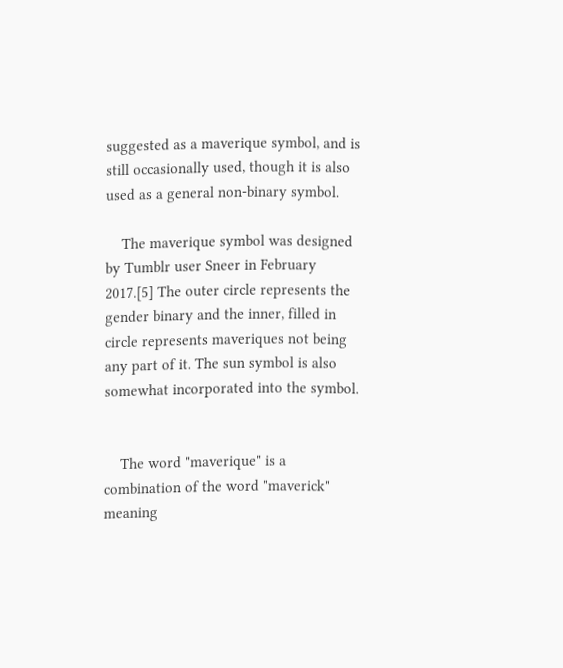suggested as a maverique symbol, and is still occasionally used, though it is also used as a general non-binary symbol.

    The maverique symbol was designed by Tumblr user Sneer in February 2017.[5] The outer circle represents the gender binary and the inner, filled in circle represents maveriques not being any part of it. The sun symbol is also somewhat incorporated into the symbol.


    The word "maverique" is a combination of the word "maverick" meaning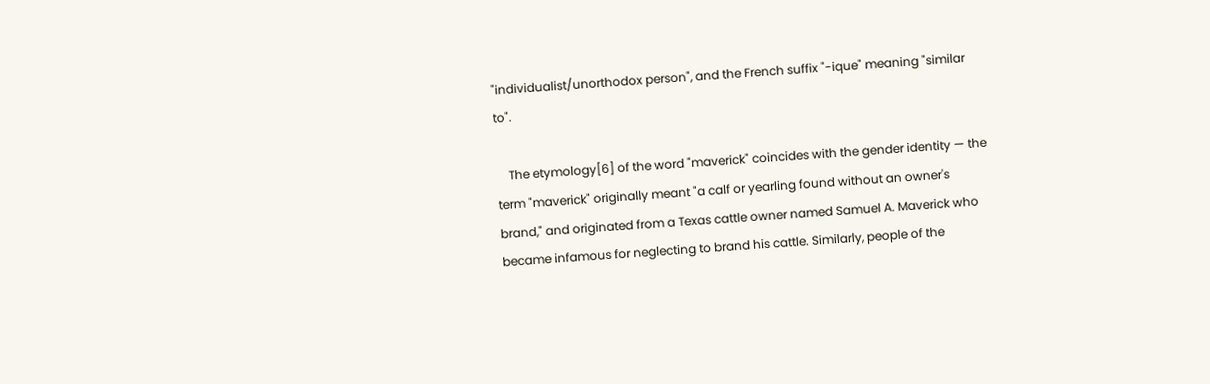"individualist/unorthodox person", and the French suffix "-ique" meaning "similar to".

    The etymology[6] of the word "maverick" coincides with the gender identity — the term "maverick" originally meant "a calf or yearling found without an owner's brand," and originated from a Texas cattle owner named Samuel A. Maverick who became infamous for neglecting to brand his cattle. Similarly, people of the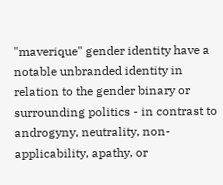"maverique" gender identity have a notable unbranded identity in relation to the gender binary or surrounding politics - in contrast to androgyny, neutrality, non-applicability, apathy, or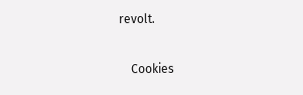revolt.


    Cookies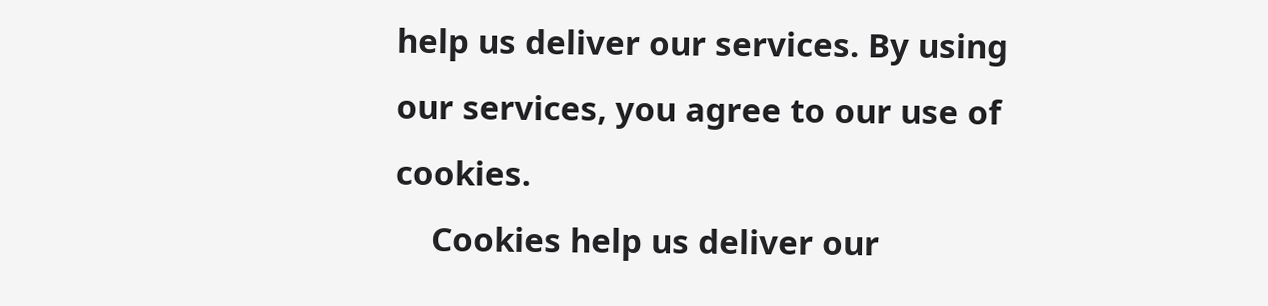help us deliver our services. By using our services, you agree to our use of cookies.
    Cookies help us deliver our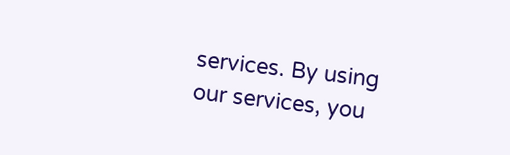services. By using our services, you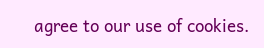agree to our use of cookies.